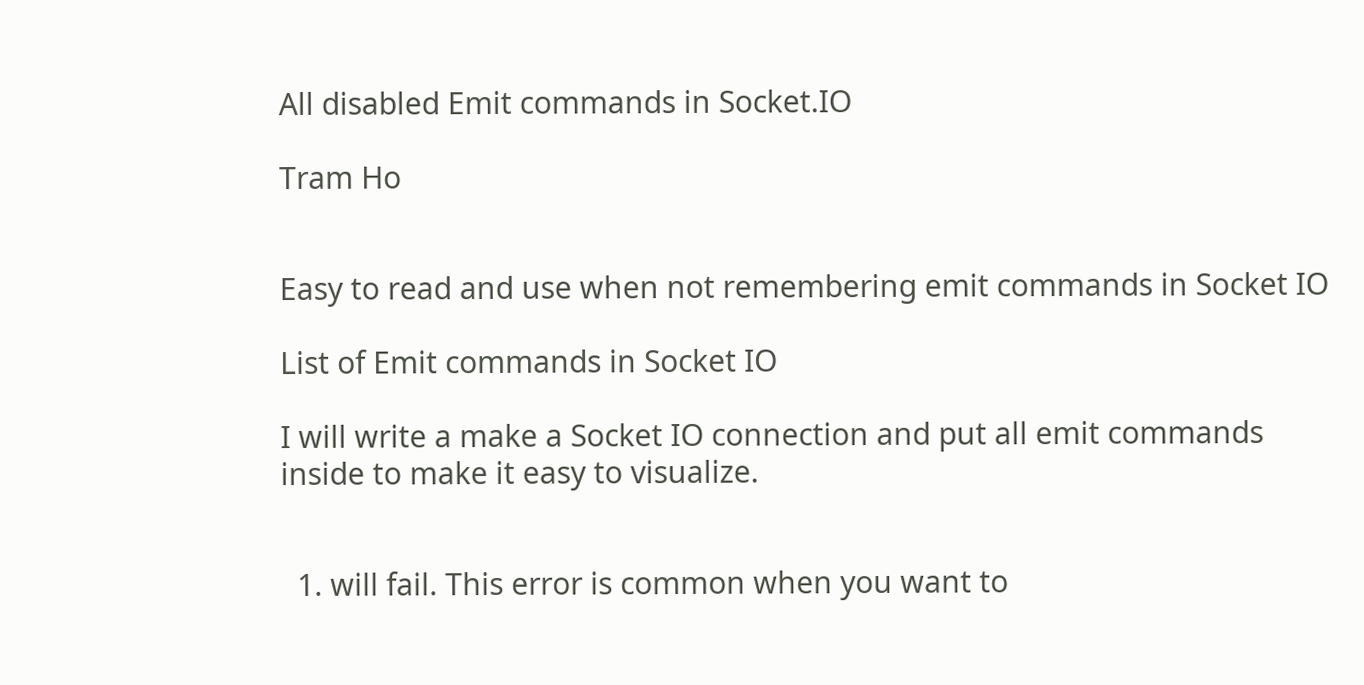All disabled Emit commands in Socket.IO

Tram Ho


Easy to read and use when not remembering emit commands in Socket IO

List of Emit commands in Socket IO

I will write a make a Socket IO connection and put all emit commands inside to make it easy to visualize.


  1. will fail. This error is common when you want to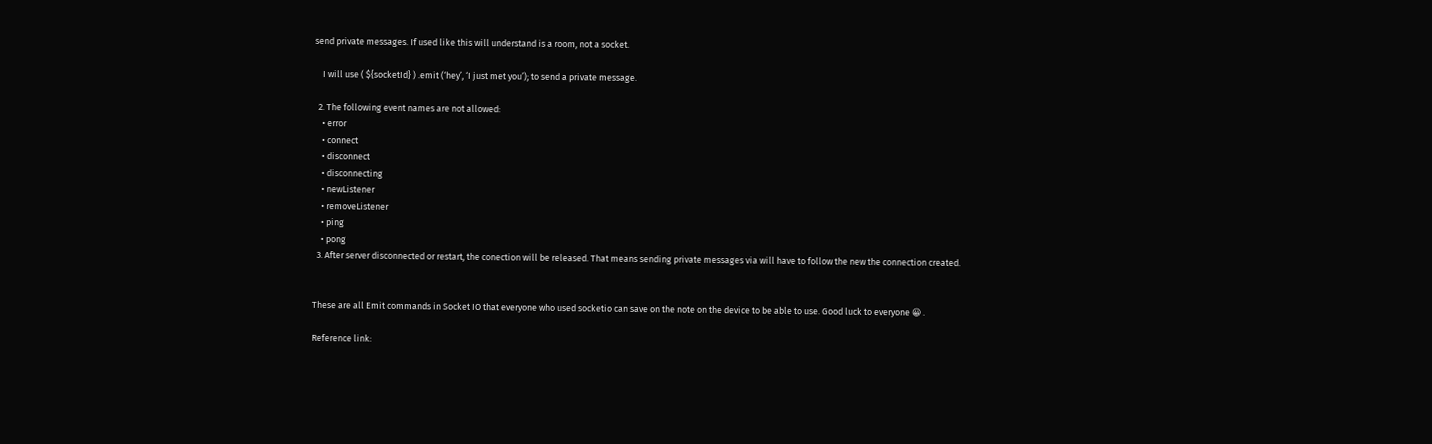send private messages. If used like this will understand is a room, not a socket.

    I will use ( ${socketId} ) .emit (‘hey’, ‘I just met you’); to send a private message.

  2. The following event names are not allowed:
    • error
    • connect
    • disconnect
    • disconnecting
    • newListener
    • removeListener
    • ping
    • pong
  3. After server disconnected or restart, the conection will be released. That means sending private messages via will have to follow the new the connection created.


These are all Emit commands in Socket IO that everyone who used socketio can save on the note on the device to be able to use. Good luck to everyone 😀 .

Reference link: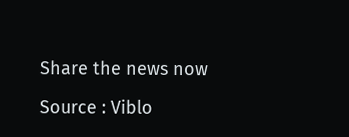Share the news now

Source : Viblo